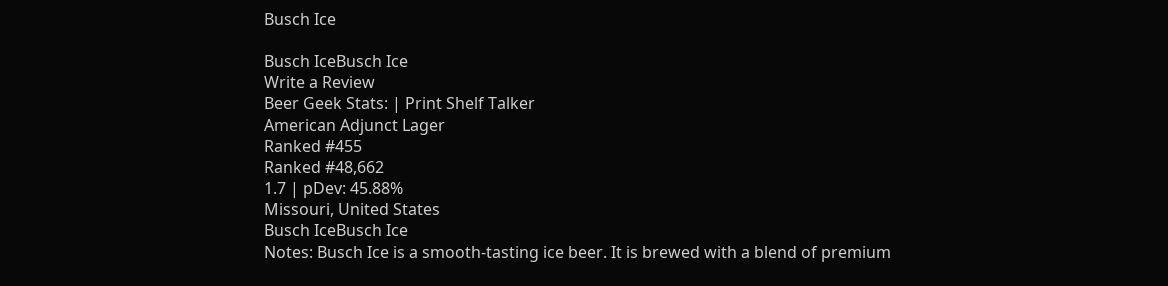Busch Ice

Busch IceBusch Ice
Write a Review
Beer Geek Stats: | Print Shelf Talker
American Adjunct Lager
Ranked #455
Ranked #48,662
1.7 | pDev: 45.88%
Missouri, United States
Busch IceBusch Ice
Notes: Busch Ice is a smooth-tasting ice beer. It is brewed with a blend of premium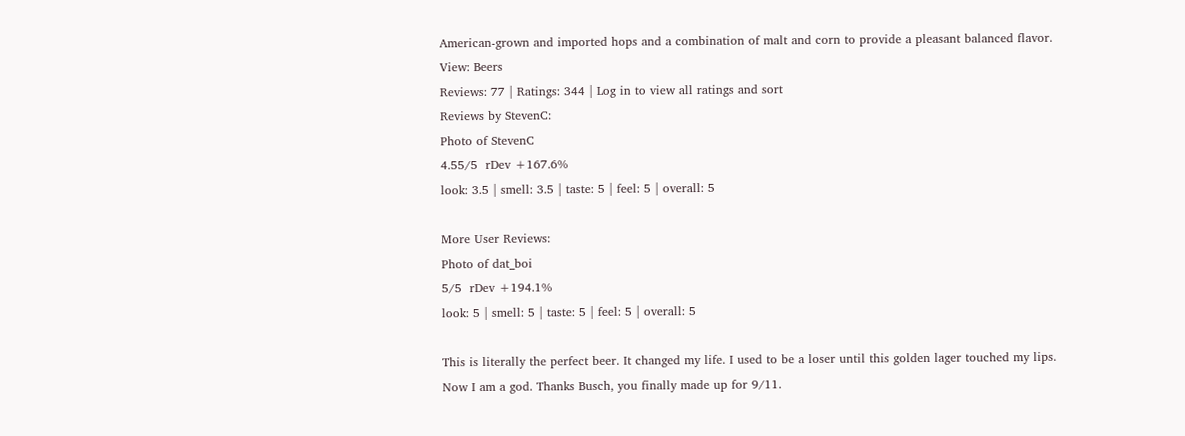American-grown and imported hops and a combination of malt and corn to provide a pleasant balanced flavor.
View: Beers
Reviews: 77 | Ratings: 344 | Log in to view all ratings and sort
Reviews by StevenC:
Photo of StevenC
4.55/5  rDev +167.6%
look: 3.5 | smell: 3.5 | taste: 5 | feel: 5 | overall: 5

More User Reviews:
Photo of dat_boi
5/5  rDev +194.1%
look: 5 | smell: 5 | taste: 5 | feel: 5 | overall: 5

This is literally the perfect beer. It changed my life. I used to be a loser until this golden lager touched my lips. Now I am a god. Thanks Busch, you finally made up for 9/11.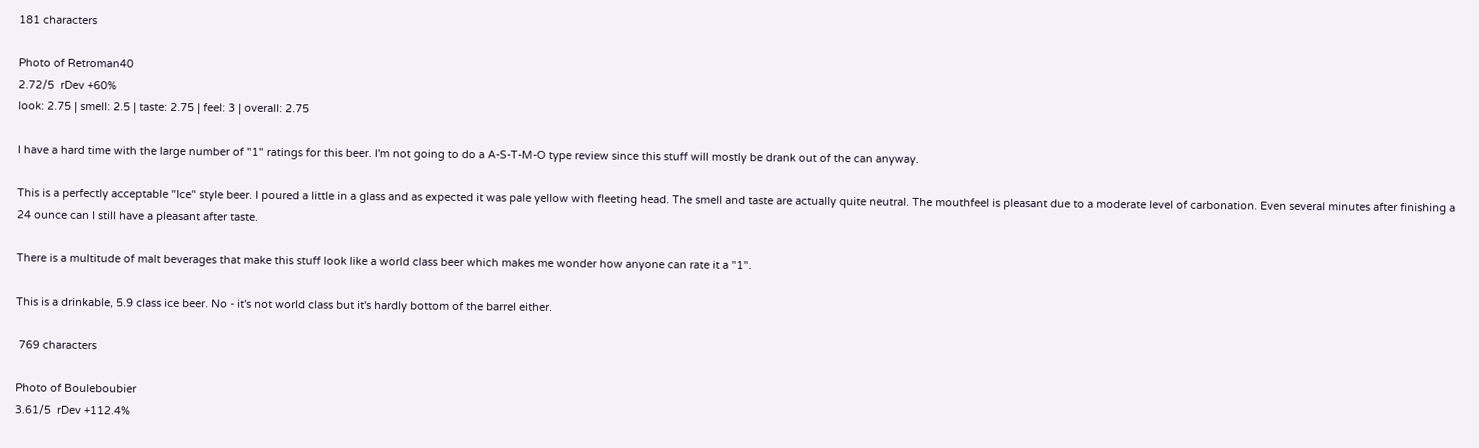181 characters

Photo of Retroman40
2.72/5  rDev +60%
look: 2.75 | smell: 2.5 | taste: 2.75 | feel: 3 | overall: 2.75

I have a hard time with the large number of "1" ratings for this beer. I'm not going to do a A-S-T-M-O type review since this stuff will mostly be drank out of the can anyway.

This is a perfectly acceptable "Ice" style beer. I poured a little in a glass and as expected it was pale yellow with fleeting head. The smell and taste are actually quite neutral. The mouthfeel is pleasant due to a moderate level of carbonation. Even several minutes after finishing a 24 ounce can I still have a pleasant after taste.

There is a multitude of malt beverages that make this stuff look like a world class beer which makes me wonder how anyone can rate it a "1".

This is a drinkable, 5.9 class ice beer. No - it's not world class but it's hardly bottom of the barrel either.

 769 characters

Photo of Bouleboubier
3.61/5  rDev +112.4%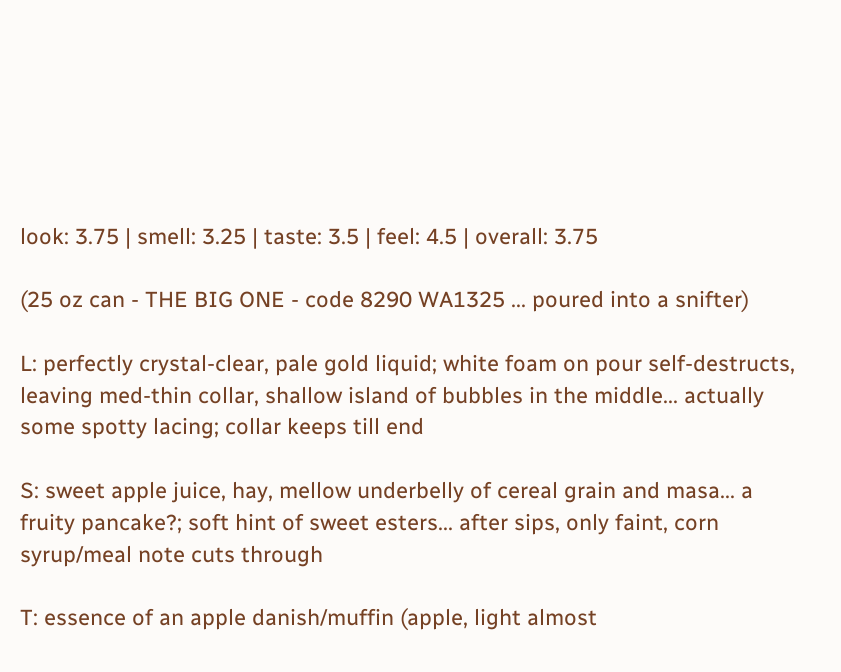look: 3.75 | smell: 3.25 | taste: 3.5 | feel: 4.5 | overall: 3.75

(25 oz can - THE BIG ONE - code 8290 WA1325 ... poured into a snifter)

L: perfectly crystal-clear, pale gold liquid; white foam on pour self-destructs, leaving med-thin collar, shallow island of bubbles in the middle... actually some spotty lacing; collar keeps till end

S: sweet apple juice, hay, mellow underbelly of cereal grain and masa... a fruity pancake?; soft hint of sweet esters... after sips, only faint, corn syrup/meal note cuts through

T: essence of an apple danish/muffin (apple, light almost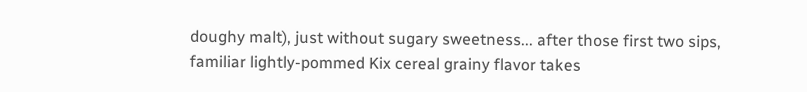doughy malt), just without sugary sweetness... after those first two sips, familiar lightly-pommed Kix cereal grainy flavor takes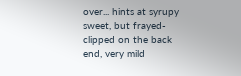over... hints at syrupy sweet, but frayed-clipped on the back end, very mild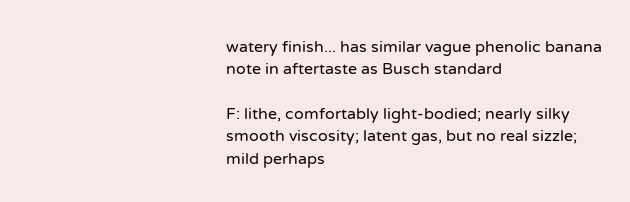watery finish... has similar vague phenolic banana note in aftertaste as Busch standard

F: lithe, comfortably light-bodied; nearly silky smooth viscosity; latent gas, but no real sizzle; mild perhaps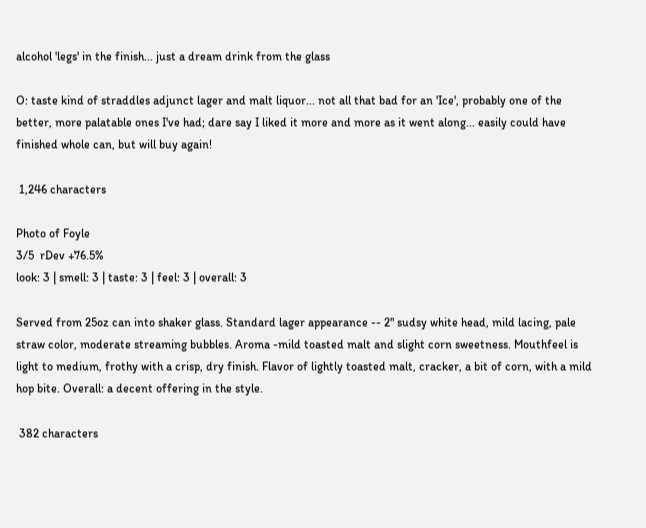alcohol 'legs' in the finish... just a dream drink from the glass

O: taste kind of straddles adjunct lager and malt liquor... not all that bad for an 'Ice', probably one of the better, more palatable ones I've had; dare say I liked it more and more as it went along... easily could have finished whole can, but will buy again!

 1,246 characters

Photo of Foyle
3/5  rDev +76.5%
look: 3 | smell: 3 | taste: 3 | feel: 3 | overall: 3

Served from 25oz can into shaker glass. Standard lager appearance -- 2" sudsy white head, mild lacing, pale straw color, moderate streaming bubbles. Aroma -mild toasted malt and slight corn sweetness. Mouthfeel is light to medium, frothy with a crisp, dry finish. Flavor of lightly toasted malt, cracker, a bit of corn, with a mild hop bite. Overall: a decent offering in the style.

 382 characters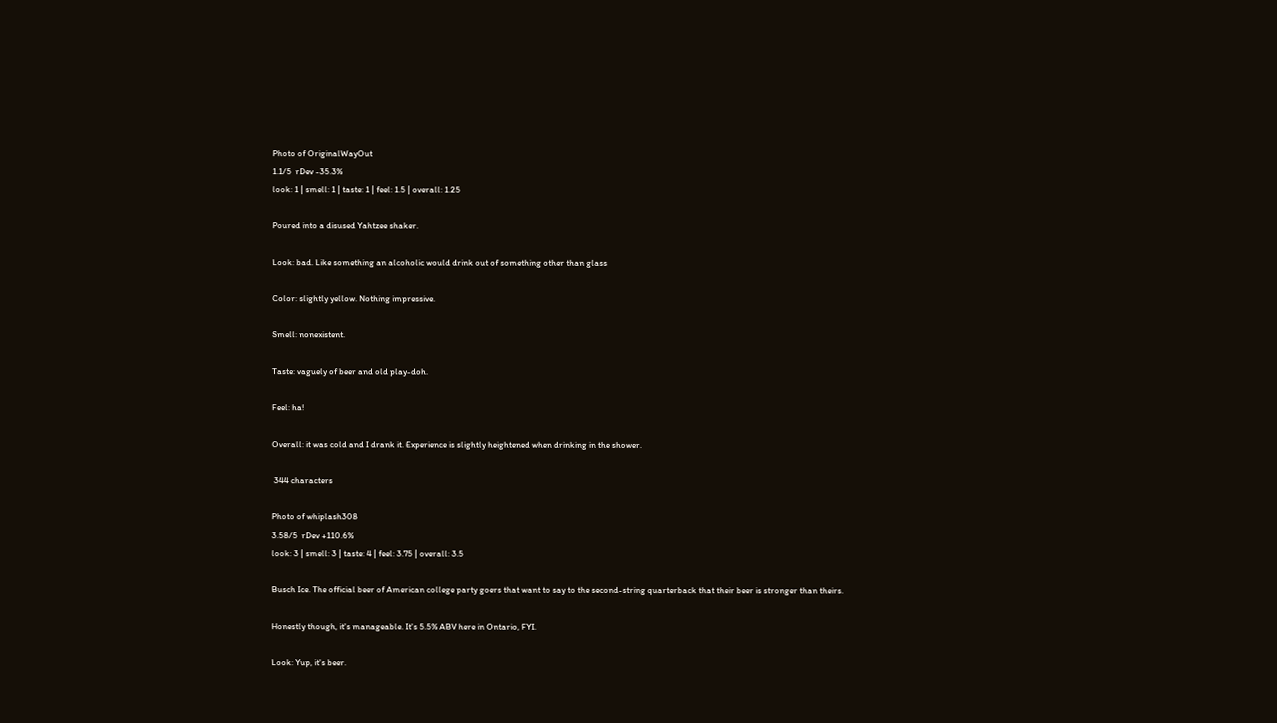Photo of OriginalWayOut
1.1/5  rDev -35.3%
look: 1 | smell: 1 | taste: 1 | feel: 1.5 | overall: 1.25

Poured into a disused Yahtzee shaker.

Look: bad. Like something an alcoholic would drink out of something other than glass

Color: slightly yellow. Nothing impressive.

Smell: nonexistent.

Taste: vaguely of beer and old play-doh.

Feel: ha!

Overall: it was cold and I drank it. Experience is slightly heightened when drinking in the shower.

 344 characters

Photo of whiplash308
3.58/5  rDev +110.6%
look: 3 | smell: 3 | taste: 4 | feel: 3.75 | overall: 3.5

Busch Ice. The official beer of American college party goers that want to say to the second-string quarterback that their beer is stronger than theirs.

Honestly though, it's manageable. It's 5.5% ABV here in Ontario, FYI.

Look: Yup, it's beer.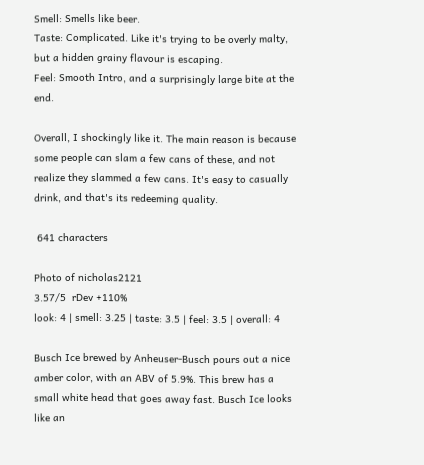Smell: Smells like beer.
Taste: Complicated. Like it's trying to be overly malty, but a hidden grainy flavour is escaping.
Feel: Smooth Intro, and a surprisingly large bite at the end.

Overall, I shockingly like it. The main reason is because some people can slam a few cans of these, and not realize they slammed a few cans. It's easy to casually drink, and that's its redeeming quality.

 641 characters

Photo of nicholas2121
3.57/5  rDev +110%
look: 4 | smell: 3.25 | taste: 3.5 | feel: 3.5 | overall: 4

Busch Ice brewed by Anheuser-Busch pours out a nice amber color, with an ABV of 5.9%. This brew has a small white head that goes away fast. Busch Ice looks like an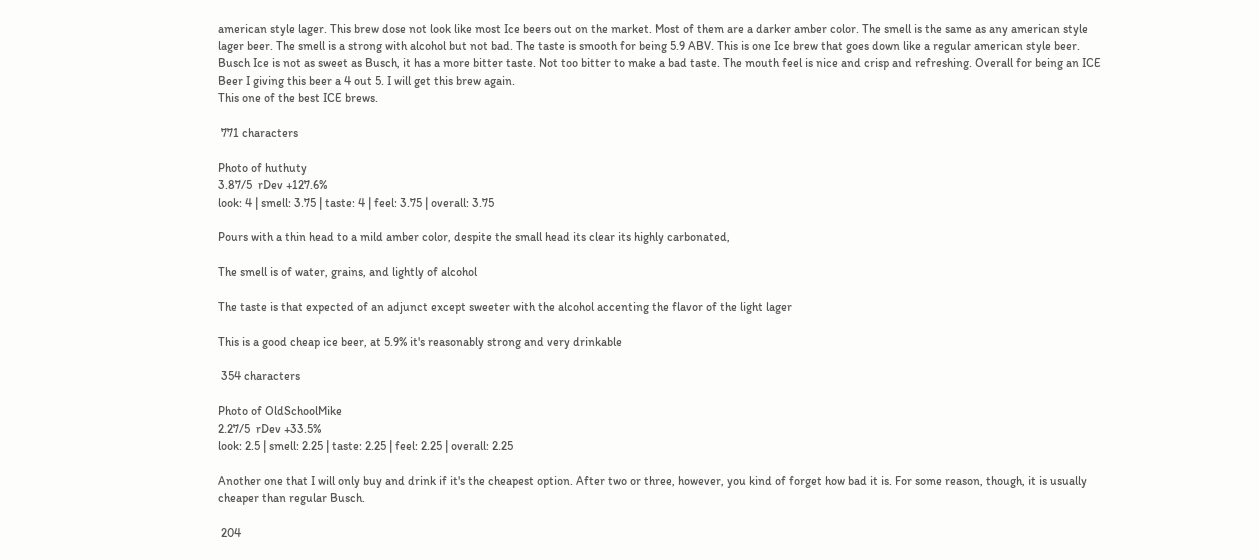american style lager. This brew dose not look like most Ice beers out on the market. Most of them are a darker amber color. The smell is the same as any american style lager beer. The smell is a strong with alcohol but not bad. The taste is smooth for being 5.9 ABV. This is one Ice brew that goes down like a regular american style beer. Busch Ice is not as sweet as Busch, it has a more bitter taste. Not too bitter to make a bad taste. The mouth feel is nice and crisp and refreshing. Overall for being an ICE Beer I giving this beer a 4 out 5. I will get this brew again.
This one of the best ICE brews.

 771 characters

Photo of huthuty
3.87/5  rDev +127.6%
look: 4 | smell: 3.75 | taste: 4 | feel: 3.75 | overall: 3.75

Pours with a thin head to a mild amber color, despite the small head its clear its highly carbonated,

The smell is of water, grains, and lightly of alcohol

The taste is that expected of an adjunct except sweeter with the alcohol accenting the flavor of the light lager

This is a good cheap ice beer, at 5.9% it's reasonably strong and very drinkable

 354 characters

Photo of OldSchoolMike
2.27/5  rDev +33.5%
look: 2.5 | smell: 2.25 | taste: 2.25 | feel: 2.25 | overall: 2.25

Another one that I will only buy and drink if it's the cheapest option. After two or three, however, you kind of forget how bad it is. For some reason, though, it is usually cheaper than regular Busch.

 204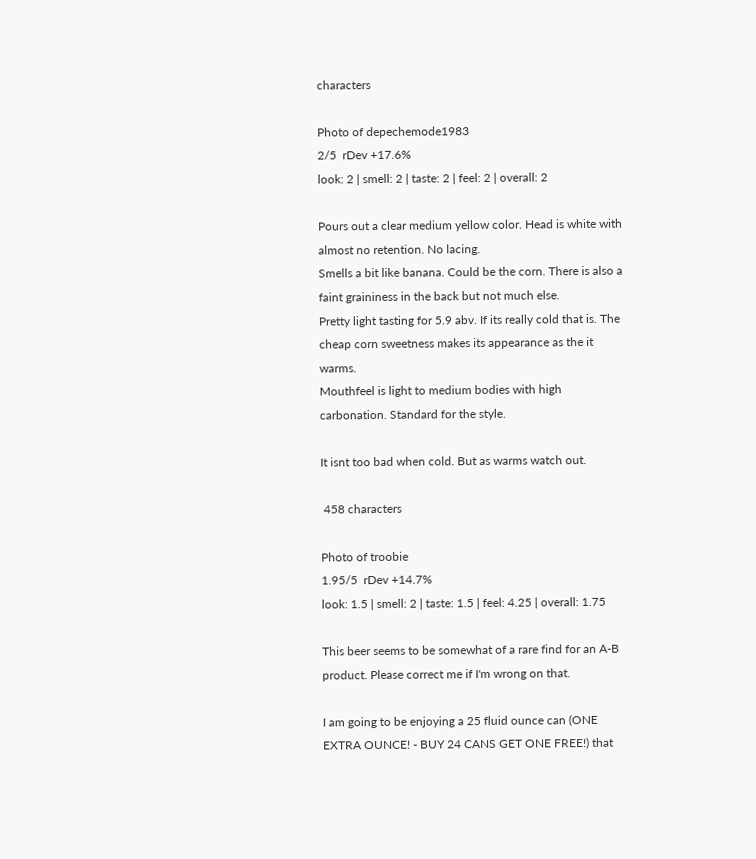characters

Photo of depechemode1983
2/5  rDev +17.6%
look: 2 | smell: 2 | taste: 2 | feel: 2 | overall: 2

Pours out a clear medium yellow color. Head is white with almost no retention. No lacing.
Smells a bit like banana. Could be the corn. There is also a faint graininess in the back but not much else.
Pretty light tasting for 5.9 abv. If its really cold that is. The cheap corn sweetness makes its appearance as the it warms.
Mouthfeel is light to medium bodies with high carbonation. Standard for the style.

It isnt too bad when cold. But as warms watch out.

 458 characters

Photo of troobie
1.95/5  rDev +14.7%
look: 1.5 | smell: 2 | taste: 1.5 | feel: 4.25 | overall: 1.75

This beer seems to be somewhat of a rare find for an A-B product. Please correct me if I'm wrong on that.

I am going to be enjoying a 25 fluid ounce can (ONE EXTRA OUNCE! - BUY 24 CANS GET ONE FREE!) that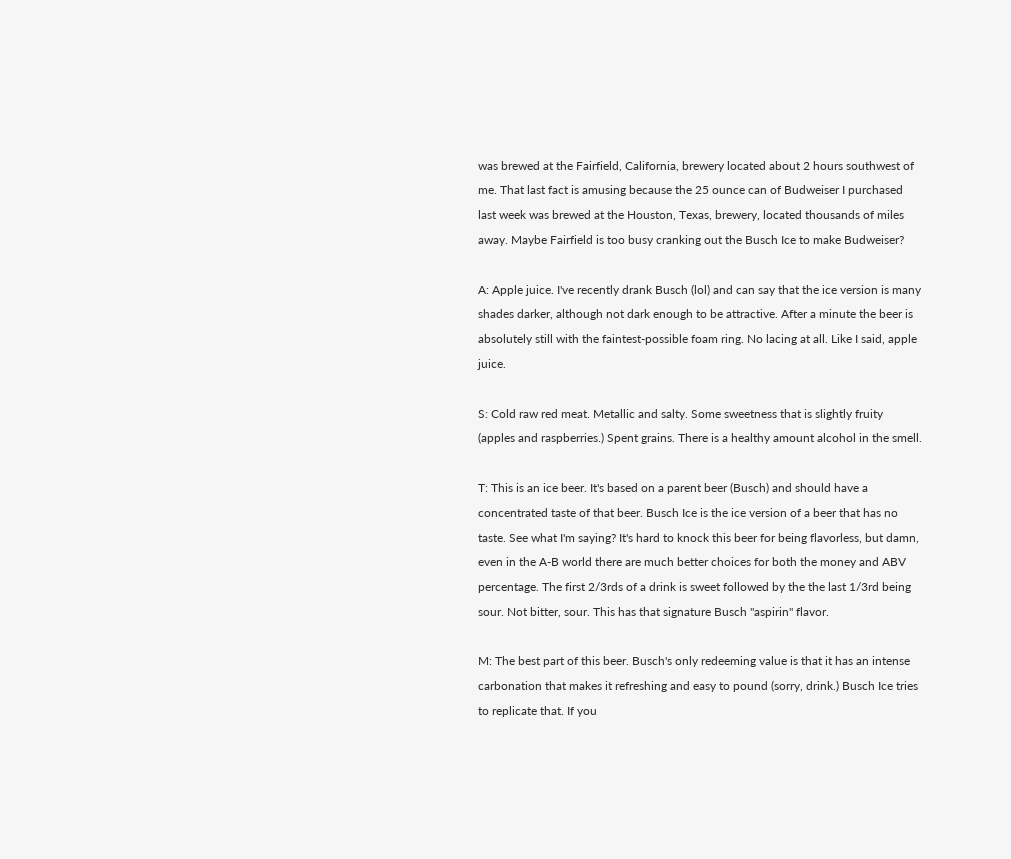was brewed at the Fairfield, California, brewery located about 2 hours southwest of me. That last fact is amusing because the 25 ounce can of Budweiser I purchased last week was brewed at the Houston, Texas, brewery, located thousands of miles away. Maybe Fairfield is too busy cranking out the Busch Ice to make Budweiser?

A: Apple juice. I've recently drank Busch (lol) and can say that the ice version is many shades darker, although not dark enough to be attractive. After a minute the beer is absolutely still with the faintest-possible foam ring. No lacing at all. Like I said, apple juice.

S: Cold raw red meat. Metallic and salty. Some sweetness that is slightly fruity (apples and raspberries.) Spent grains. There is a healthy amount alcohol in the smell.

T: This is an ice beer. It's based on a parent beer (Busch) and should have a concentrated taste of that beer. Busch Ice is the ice version of a beer that has no taste. See what I'm saying? It's hard to knock this beer for being flavorless, but damn, even in the A-B world there are much better choices for both the money and ABV percentage. The first 2/3rds of a drink is sweet followed by the the last 1/3rd being sour. Not bitter, sour. This has that signature Busch "aspirin" flavor.

M: The best part of this beer. Busch's only redeeming value is that it has an intense carbonation that makes it refreshing and easy to pound (sorry, drink.) Busch Ice tries to replicate that. If you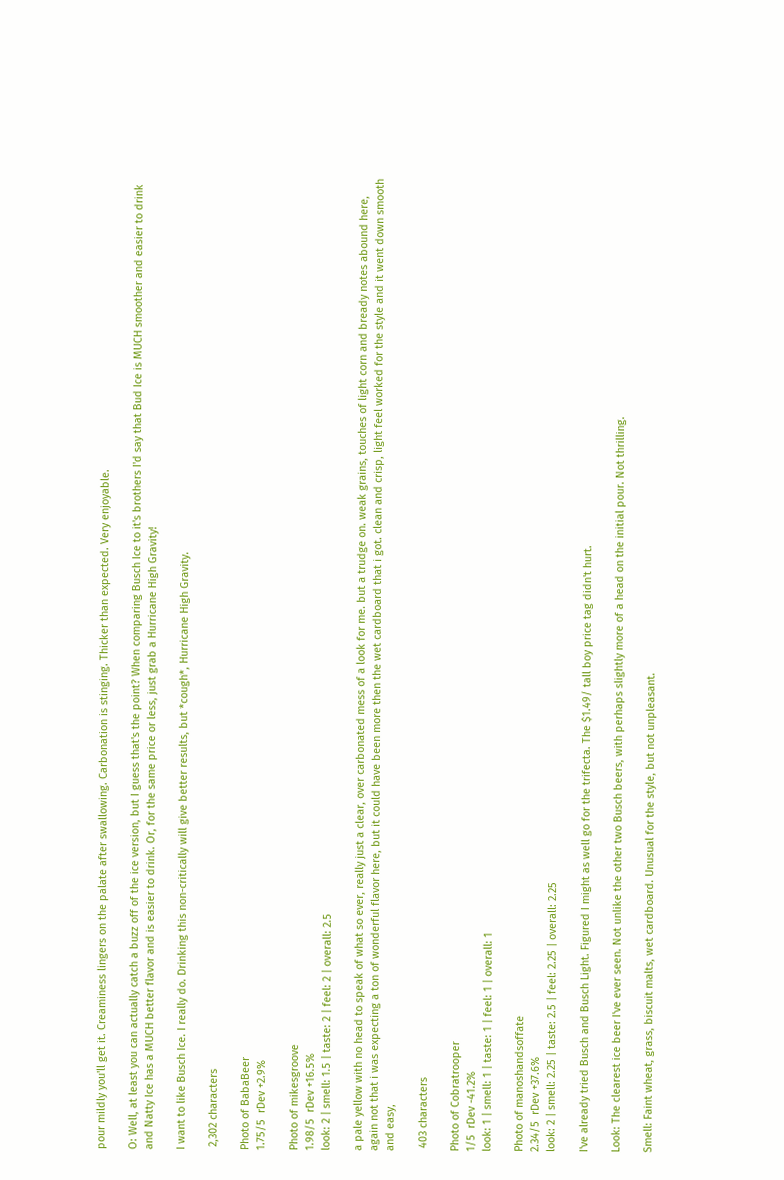pour mildly you'll get it. Creaminess lingers on the palate after swallowing. Carbonation is stinging. Thicker than expected. Very enjoyable.

O: Well, at least you can actually catch a buzz off of the ice version, but I guess that's the point? When comparing Busch Ice to it's brothers I'd say that Bud Ice is MUCH smoother and easier to drink and Natty Ice has a MUCH better flavor and is easier to drink. Or, for the same price or less, just grab a Hurricane High Gravity!

I want to like Busch Ice. I really do. Drinking this non-critically will give better results, but *cough*, Hurricane High Gravity.

 2,302 characters

Photo of BabaBeer
1.75/5  rDev +2.9%

Photo of mikesgroove
1.98/5  rDev +16.5%
look: 2 | smell: 1.5 | taste: 2 | feel: 2 | overall: 2.5

a pale yellow with no head to speak of what so ever, really just a clear, over carbonated mess of a look for me. but a trudge on. weak grains, touches of light corn and bready notes abound here, again not that i was expecting a ton of wonderful flavor here, but it could have been more then the wet cardboard that i got. clean and crisp, light feel worked for the style and it went down smooth and easy,

 403 characters

Photo of Cobratrooper
1/5  rDev -41.2%
look: 1 | smell: 1 | taste: 1 | feel: 1 | overall: 1

Photo of manoshandsoffate
2.34/5  rDev +37.6%
look: 2 | smell: 2.25 | taste: 2.5 | feel: 2.25 | overall: 2.25

I've already tried Busch and Busch Light. Figured I might as well go for the trifecta. The $1.49/ tall boy price tag didn't hurt.

Look: The clearest ice beer I've ever seen. Not unlike the other two Busch beers, with perhaps slightly more of a head on the initial pour. Not thrilling.

Smell: Faint wheat, grass, biscuit malts, wet cardboard. Unusual for the style, but not unpleasant.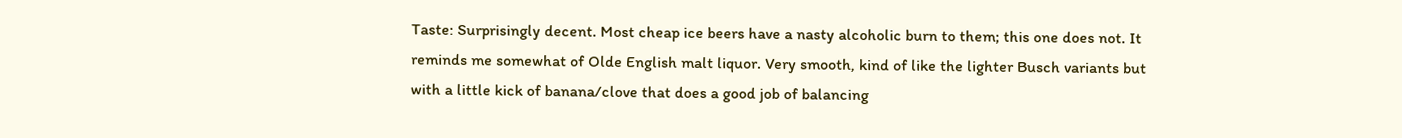Taste: Surprisingly decent. Most cheap ice beers have a nasty alcoholic burn to them; this one does not. It reminds me somewhat of Olde English malt liquor. Very smooth, kind of like the lighter Busch variants but with a little kick of banana/clove that does a good job of balancing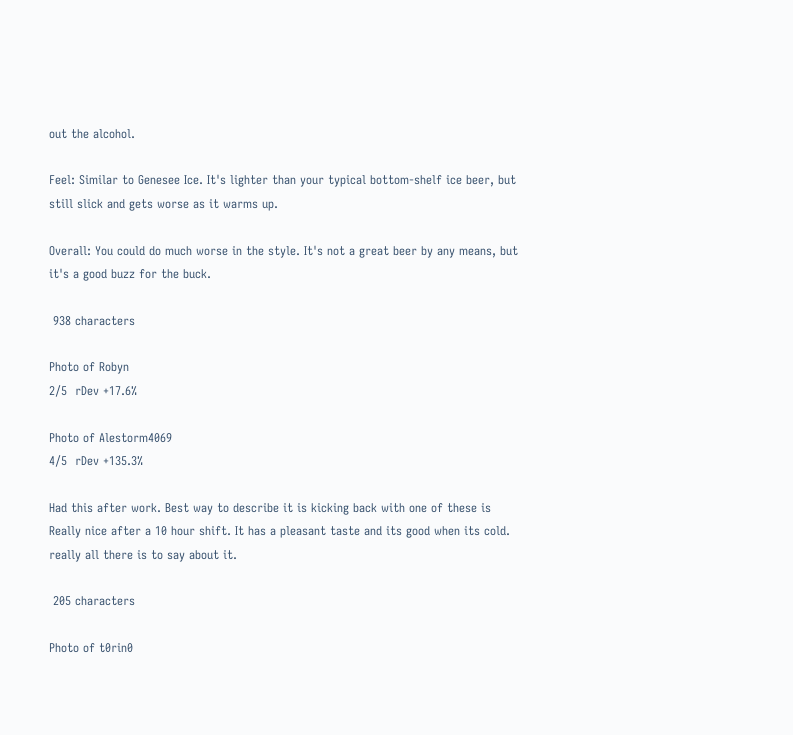out the alcohol.

Feel: Similar to Genesee Ice. It's lighter than your typical bottom-shelf ice beer, but still slick and gets worse as it warms up.

Overall: You could do much worse in the style. It's not a great beer by any means, but it's a good buzz for the buck.

 938 characters

Photo of Robyn
2/5  rDev +17.6%

Photo of Alestorm4069
4/5  rDev +135.3%

Had this after work. Best way to describe it is kicking back with one of these is Really nice after a 10 hour shift. It has a pleasant taste and its good when its cold. really all there is to say about it.

 205 characters

Photo of t0rin0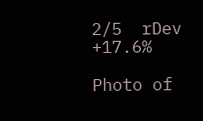2/5  rDev +17.6%

Photo of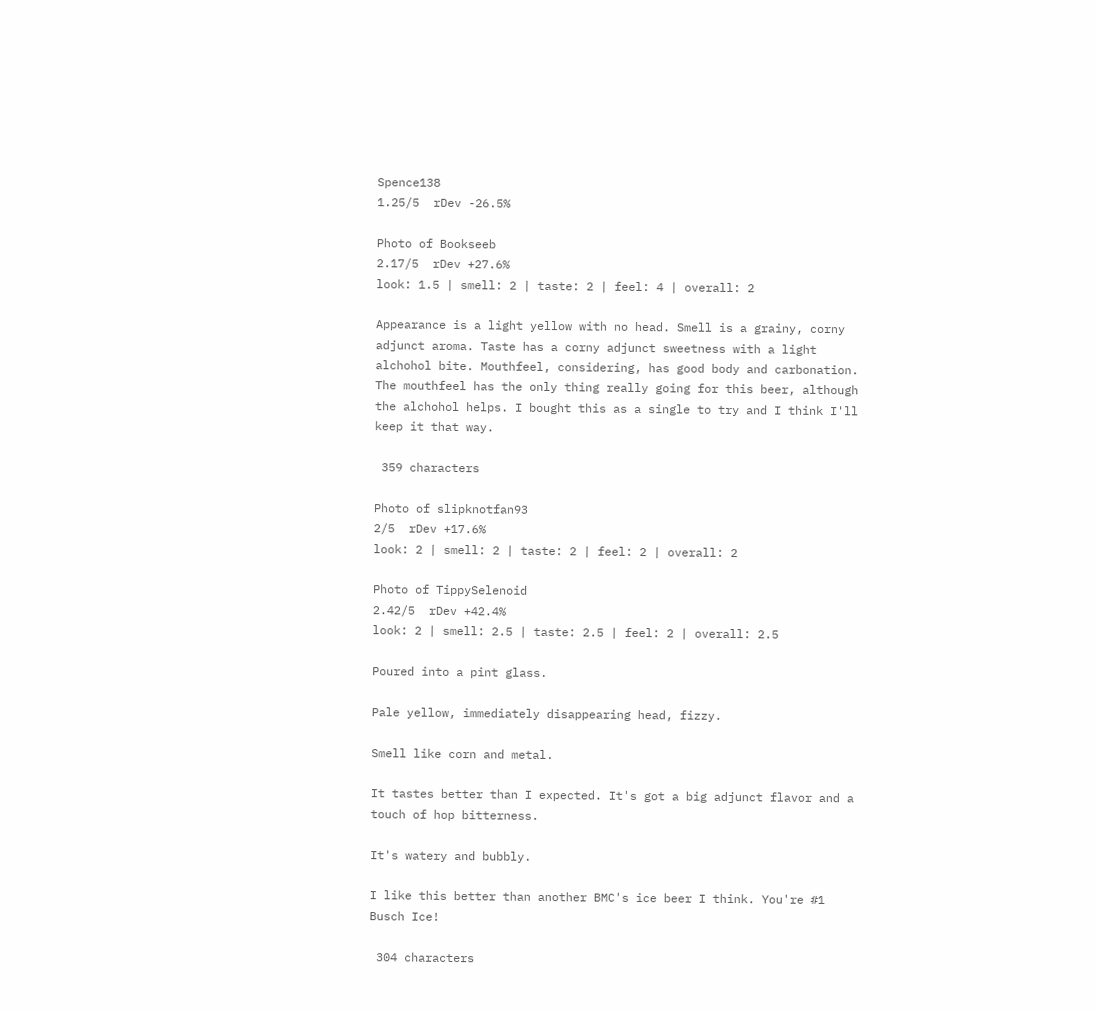Spence138
1.25/5  rDev -26.5%

Photo of Bookseeb
2.17/5  rDev +27.6%
look: 1.5 | smell: 2 | taste: 2 | feel: 4 | overall: 2

Appearance is a light yellow with no head. Smell is a grainy, corny adjunct aroma. Taste has a corny adjunct sweetness with a light alchohol bite. Mouthfeel, considering, has good body and carbonation. The mouthfeel has the only thing really going for this beer, although the alchohol helps. I bought this as a single to try and I think I'll keep it that way.

 359 characters

Photo of slipknotfan93
2/5  rDev +17.6%
look: 2 | smell: 2 | taste: 2 | feel: 2 | overall: 2

Photo of TippySelenoid
2.42/5  rDev +42.4%
look: 2 | smell: 2.5 | taste: 2.5 | feel: 2 | overall: 2.5

Poured into a pint glass.

Pale yellow, immediately disappearing head, fizzy.

Smell like corn and metal.

It tastes better than I expected. It's got a big adjunct flavor and a touch of hop bitterness.

It's watery and bubbly.

I like this better than another BMC's ice beer I think. You're #1 Busch Ice!

 304 characters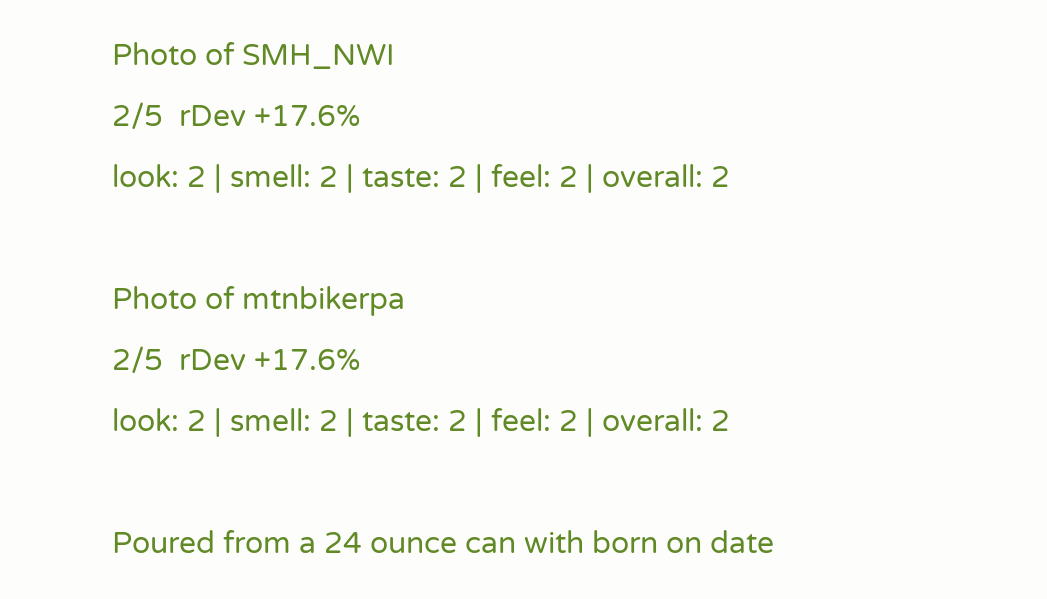Photo of SMH_NWI
2/5  rDev +17.6%
look: 2 | smell: 2 | taste: 2 | feel: 2 | overall: 2

Photo of mtnbikerpa
2/5  rDev +17.6%
look: 2 | smell: 2 | taste: 2 | feel: 2 | overall: 2

Poured from a 24 ounce can with born on date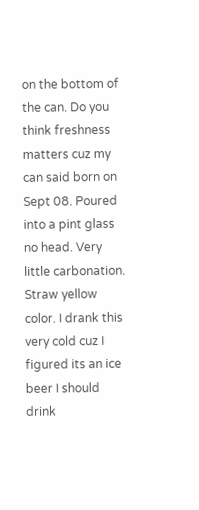on the bottom of the can. Do you think freshness matters cuz my can said born on Sept 08. Poured into a pint glass no head. Very little carbonation. Straw yellow color. I drank this very cold cuz I figured its an ice beer I should drink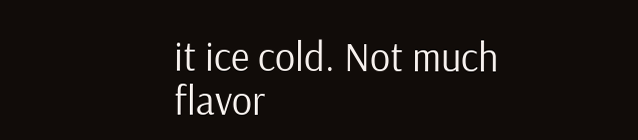it ice cold. Not much flavor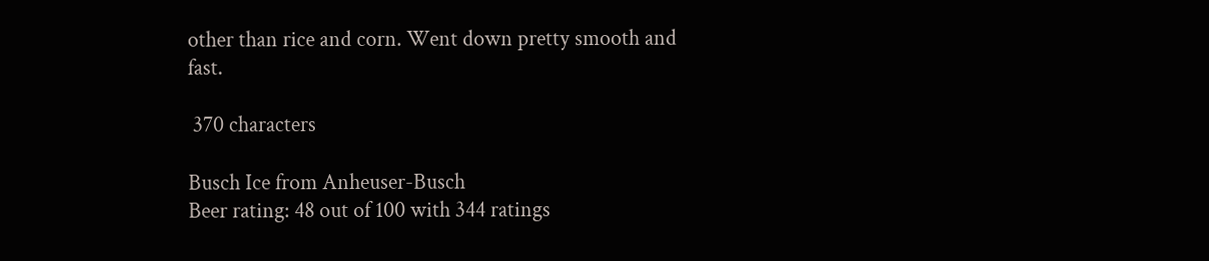other than rice and corn. Went down pretty smooth and fast.

 370 characters

Busch Ice from Anheuser-Busch
Beer rating: 48 out of 100 with 344 ratings